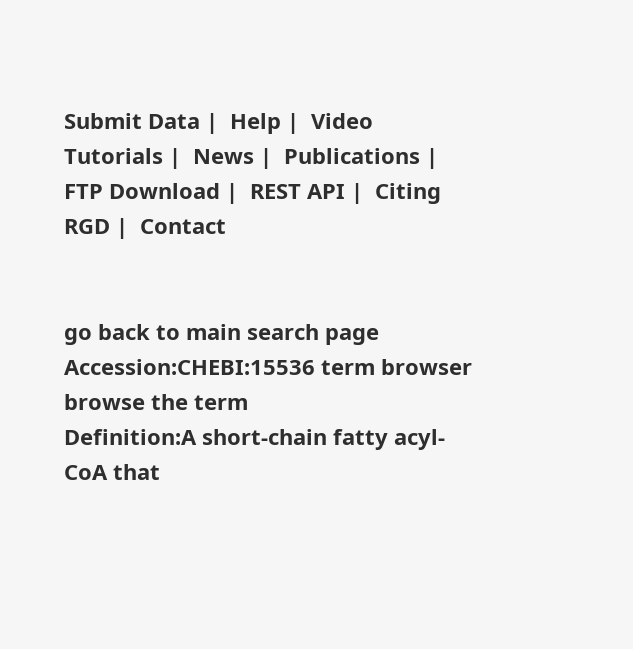Submit Data |  Help |  Video Tutorials |  News |  Publications |  FTP Download |  REST API |  Citing RGD |  Contact


go back to main search page
Accession:CHEBI:15536 term browser browse the term
Definition:A short-chain fatty acyl-CoA that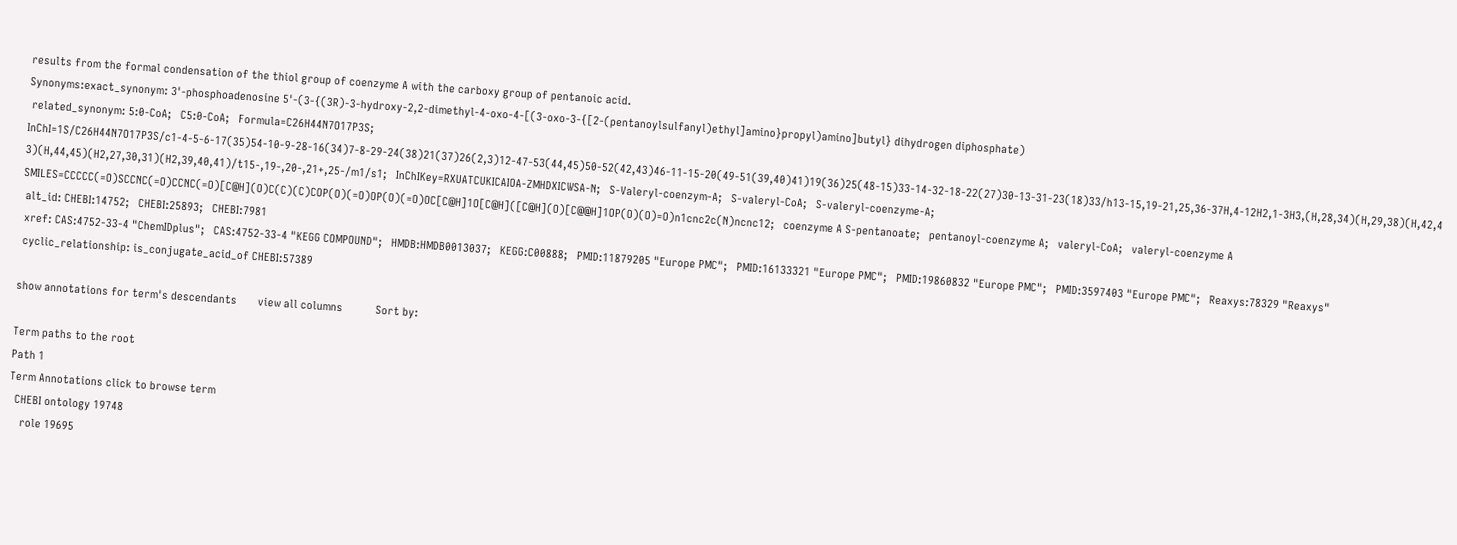results from the formal condensation of the thiol group of coenzyme A with the carboxy group of pentanoic acid.
Synonyms:exact_synonym: 3'-phosphoadenosine 5'-(3-{(3R)-3-hydroxy-2,2-dimethyl-4-oxo-4-[(3-oxo-3-{[2-(pentanoylsulfanyl)ethyl]amino}propyl)amino]butyl} dihydrogen diphosphate)
 related_synonym: 5:0-CoA;   C5:0-CoA;   Formula=C26H44N7O17P3S;   InChI=1S/C26H44N7O17P3S/c1-4-5-6-17(35)54-10-9-28-16(34)7-8-29-24(38)21(37)26(2,3)12-47-53(44,45)50-52(42,43)46-11-15-20(49-51(39,40)41)19(36)25(48-15)33-14-32-18-22(27)30-13-31-23(18)33/h13-15,19-21,25,36-37H,4-12H2,1-3H3,(H,28,34)(H,29,38)(H,42,43)(H,44,45)(H2,27,30,31)(H2,39,40,41)/t15-,19-,20-,21+,25-/m1/s1;   InChIKey=RXUATCUKICAIOA-ZMHDXICWSA-N;   S-Valeryl-coenzym-A;   S-valeryl-CoA;   S-valeryl-coenzyme-A;   SMILES=CCCCC(=O)SCCNC(=O)CCNC(=O)[C@H](O)C(C)(C)COP(O)(=O)OP(O)(=O)OC[C@H]1O[C@H]([C@H](O)[C@@H]1OP(O)(O)=O)n1cnc2c(N)ncnc12;   coenzyme A S-pentanoate;   pentanoyl-coenzyme A;   valeryl-CoA;   valeryl-coenzyme A
 alt_id: CHEBI:14752;   CHEBI:25893;   CHEBI:7981
 xref: CAS:4752-33-4 "ChemIDplus";   CAS:4752-33-4 "KEGG COMPOUND";   HMDB:HMDB0013037;   KEGG:C00888;   PMID:11879205 "Europe PMC";   PMID:16133321 "Europe PMC";   PMID:19860832 "Europe PMC";   PMID:3597403 "Europe PMC";   Reaxys:78329 "Reaxys"
 cyclic_relationship: is_conjugate_acid_of CHEBI:57389

show annotations for term's descendants       view all columns           Sort by:

Term paths to the root
Path 1
Term Annotations click to browse term
  CHEBI ontology 19748
    role 19695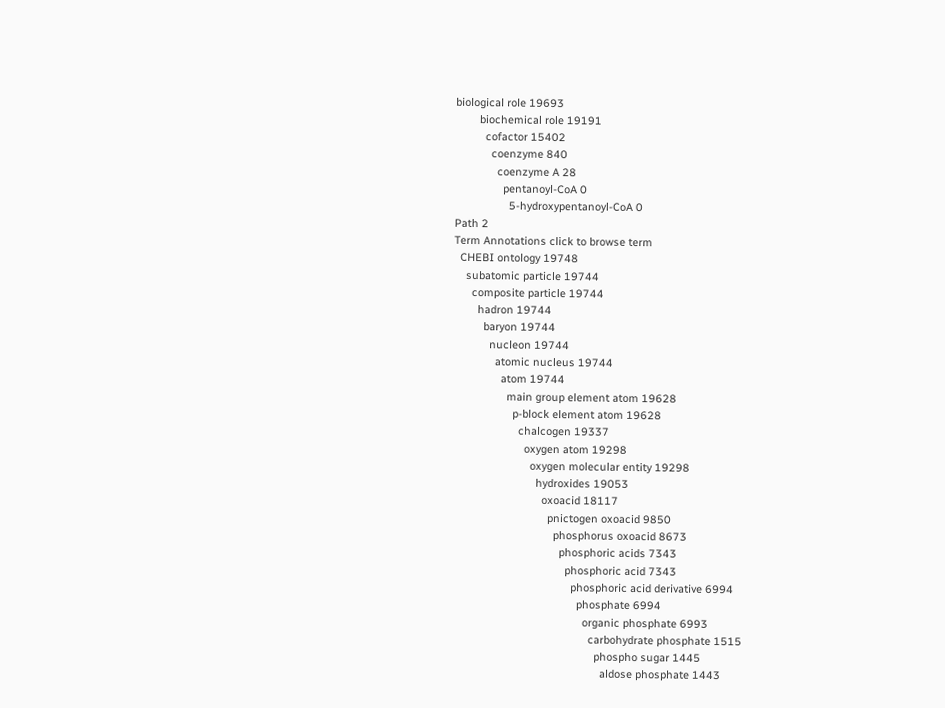biological role 19693
        biochemical role 19191
          cofactor 15402
            coenzyme 840
              coenzyme A 28
                pentanoyl-CoA 0
                  5-hydroxypentanoyl-CoA 0
Path 2
Term Annotations click to browse term
  CHEBI ontology 19748
    subatomic particle 19744
      composite particle 19744
        hadron 19744
          baryon 19744
            nucleon 19744
              atomic nucleus 19744
                atom 19744
                  main group element atom 19628
                    p-block element atom 19628
                      chalcogen 19337
                        oxygen atom 19298
                          oxygen molecular entity 19298
                            hydroxides 19053
                              oxoacid 18117
                                pnictogen oxoacid 9850
                                  phosphorus oxoacid 8673
                                    phosphoric acids 7343
                                      phosphoric acid 7343
                                        phosphoric acid derivative 6994
                                          phosphate 6994
                                            organic phosphate 6993
                                              carbohydrate phosphate 1515
                                                phospho sugar 1445
                                                  aldose phosphate 1443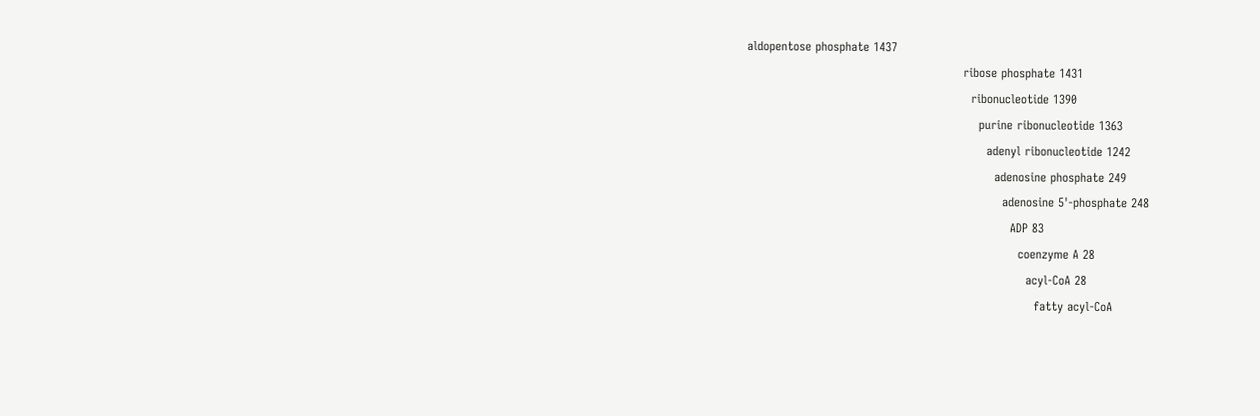aldopentose phosphate 1437
                                                      ribose phosphate 1431
                                                        ribonucleotide 1390
                                                          purine ribonucleotide 1363
                                                            adenyl ribonucleotide 1242
                                                              adenosine phosphate 249
                                                                adenosine 5'-phosphate 248
                                                                  ADP 83
                                                                    coenzyme A 28
                                                                      acyl-CoA 28
                                                                        fatty acyl-CoA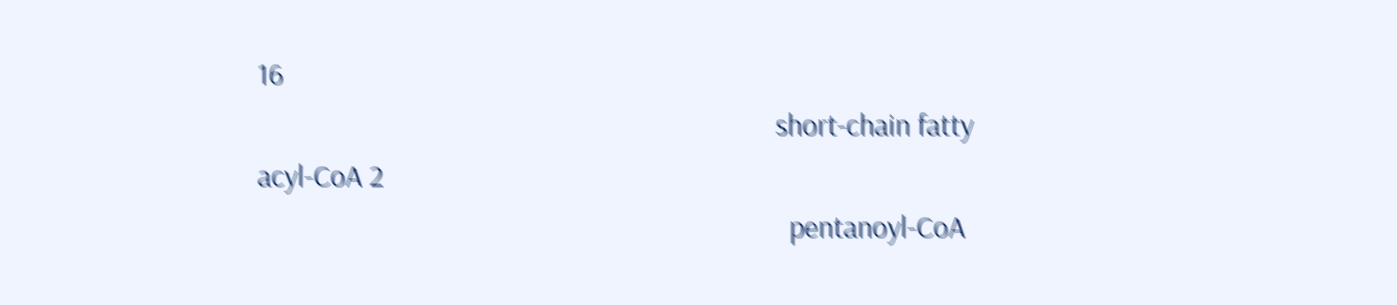16
                                                                          short-chain fatty acyl-CoA 2
                                                                            pentanoyl-CoA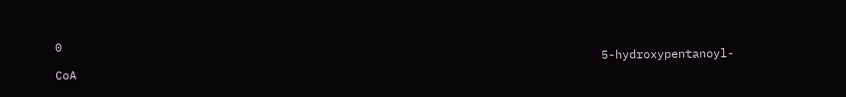0
                                                                              5-hydroxypentanoyl-CoA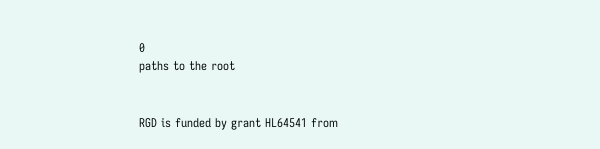0
paths to the root


RGD is funded by grant HL64541 from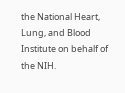the National Heart, Lung, and Blood Institute on behalf of the NIH.